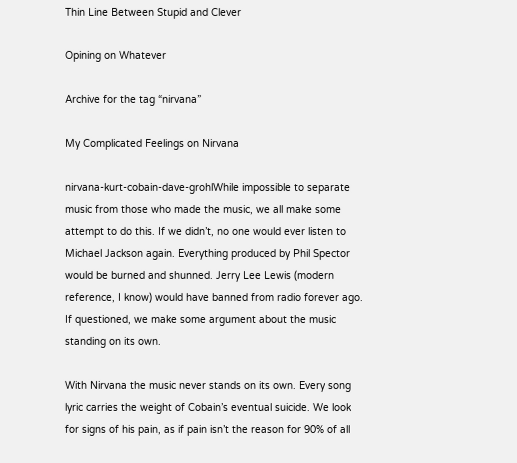Thin Line Between Stupid and Clever

Opining on Whatever

Archive for the tag “nirvana”

My Complicated Feelings on Nirvana

nirvana-kurt-cobain-dave-grohlWhile impossible to separate music from those who made the music, we all make some attempt to do this. If we didn’t, no one would ever listen to Michael Jackson again. Everything produced by Phil Spector would be burned and shunned. Jerry Lee Lewis (modern reference, I know) would have banned from radio forever ago. If questioned, we make some argument about the music standing on its own.

With Nirvana the music never stands on its own. Every song lyric carries the weight of Cobain’s eventual suicide. We look for signs of his pain, as if pain isn’t the reason for 90% of all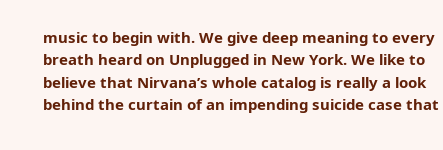music to begin with. We give deep meaning to every breath heard on Unplugged in New York. We like to believe that Nirvana’s whole catalog is really a look behind the curtain of an impending suicide case that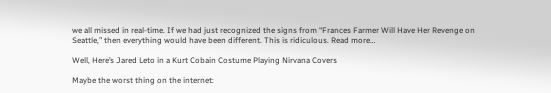we all missed in real-time. If we had just recognized the signs from “Frances Farmer Will Have Her Revenge on Seattle,” then everything would have been different. This is ridiculous. Read more…

Well, Here’s Jared Leto in a Kurt Cobain Costume Playing Nirvana Covers

Maybe the worst thing on the internet: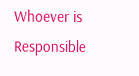Whoever is Responsible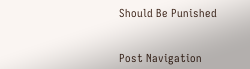Should Be Punished


Post Navigation